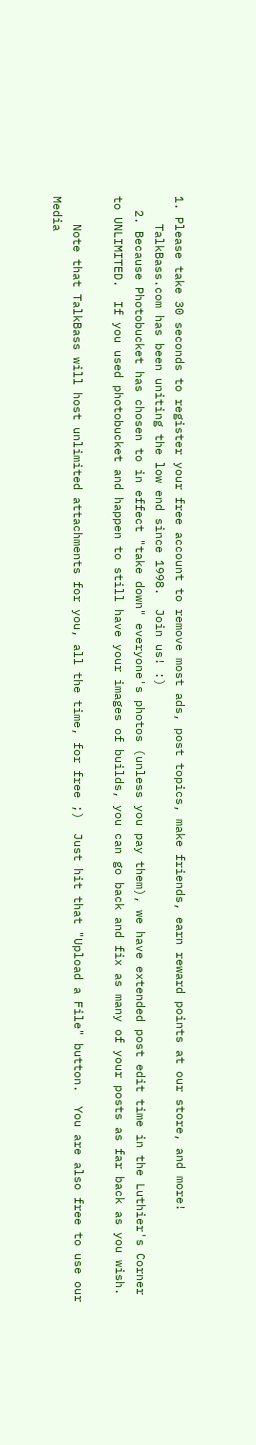1. Please take 30 seconds to register your free account to remove most ads, post topics, make friends, earn reward points at our store, and more!
    TalkBass.com has been uniting the low end since 1998.  Join us! :)
  2. Because Photobucket has chosen to in effect "take down" everyone's photos (unless you pay them), we have extended post edit time in the Luthier's Corner to UNLIMITED.  If you used photobucket and happen to still have your images of builds, you can go back and fix as many of your posts as far back as you wish.

    Note that TalkBass will host unlimited attachments for you, all the time, for free ;)  Just hit that "Upload a File" button.  You are also free to use our Media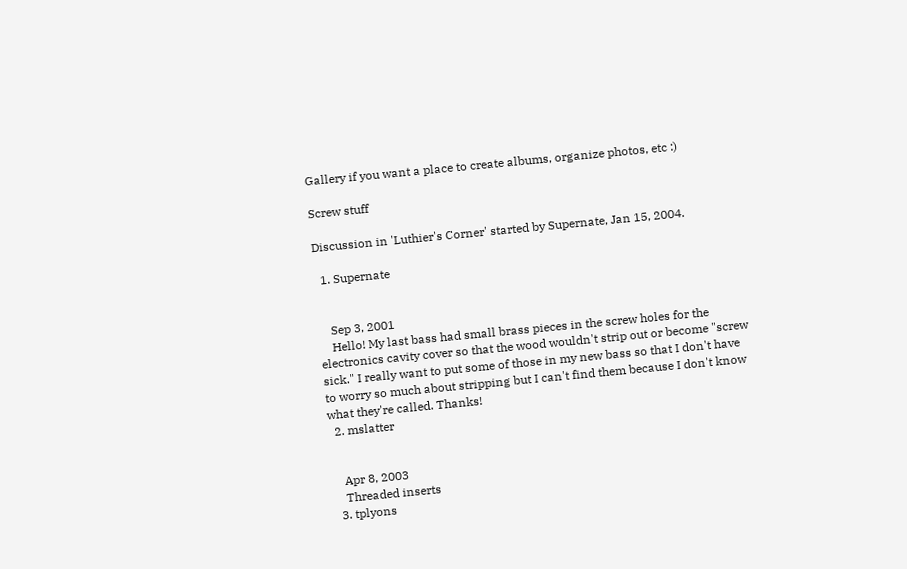Gallery if you want a place to create albums, organize photos, etc :)

Screw stuff

Discussion in 'Luthier's Corner' started by Supernate, Jan 15, 2004.

  1. Supernate


    Sep 3, 2001
    Hello! My last bass had small brass pieces in the screw holes for the electronics cavity cover so that the wood wouldn't strip out or become "screw sick." I really want to put some of those in my new bass so that I don't have to worry so much about stripping but I can't find them because I don't know what they're called. Thanks!
  2. mslatter


    Apr 8, 2003
    Threaded inserts
  3. tplyons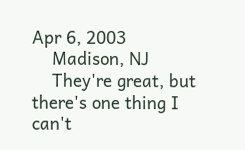Apr 6, 2003
    Madison, NJ
    They're great, but there's one thing I can't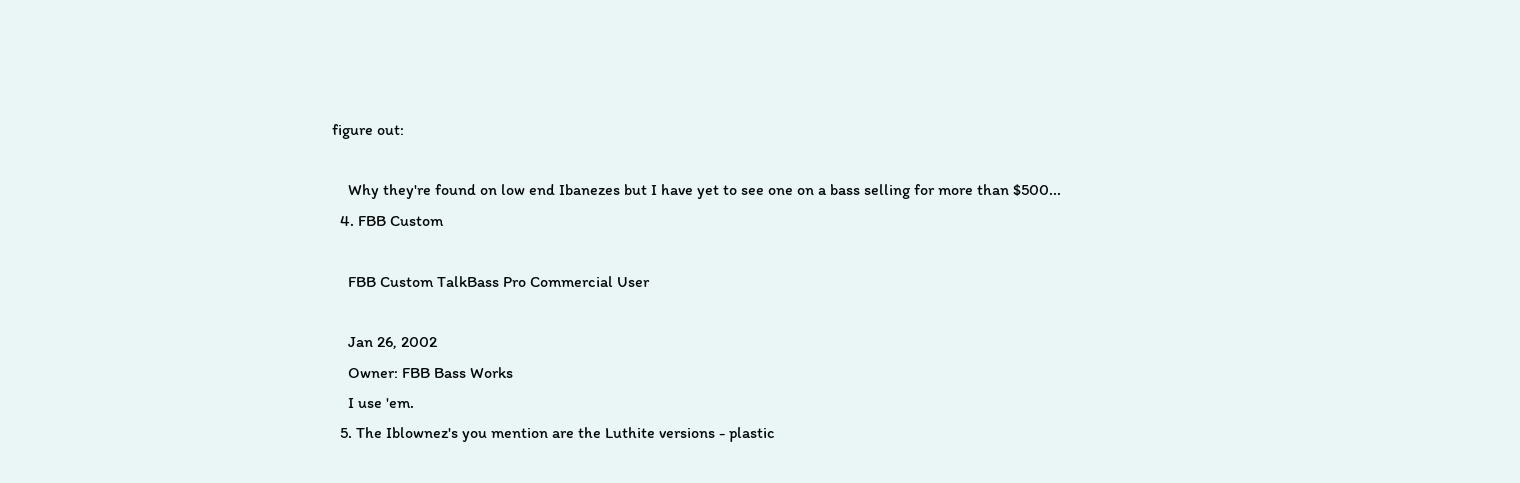figure out:

    Why they're found on low end Ibanezes but I have yet to see one on a bass selling for more than $500...
  4. FBB Custom

    FBB Custom TalkBass Pro Commercial User

    Jan 26, 2002
    Owner: FBB Bass Works
    I use 'em.
  5. The Iblownez's you mention are the Luthite versions - plastic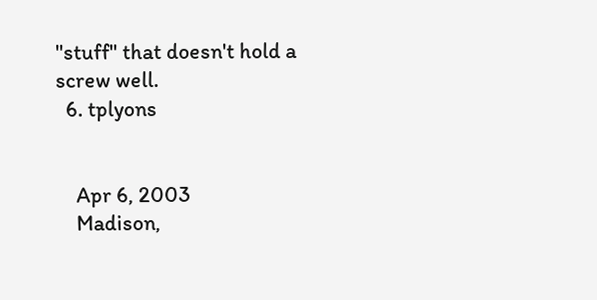"stuff" that doesn't hold a screw well.
  6. tplyons


    Apr 6, 2003
    Madison,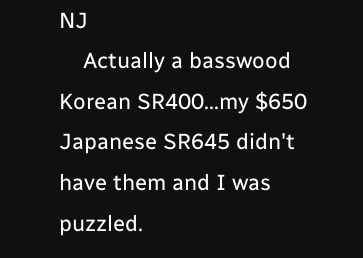NJ
    Actually a basswood Korean SR400...my $650 Japanese SR645 didn't have them and I was puzzled.